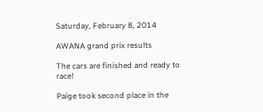Saturday, February 8, 2014

AWANA grand prix results

The cars are finished and ready to race!

Paige took second place in the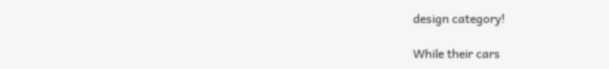design category!

While their cars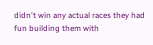didn't win any actual races they had fun building them with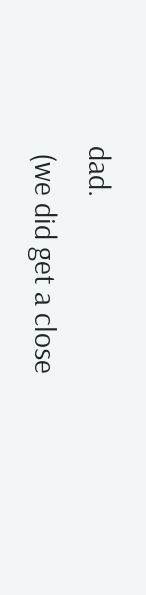dad.
 (we did get a close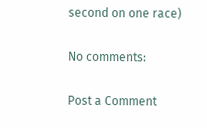second on one race)

No comments:

Post a Comment